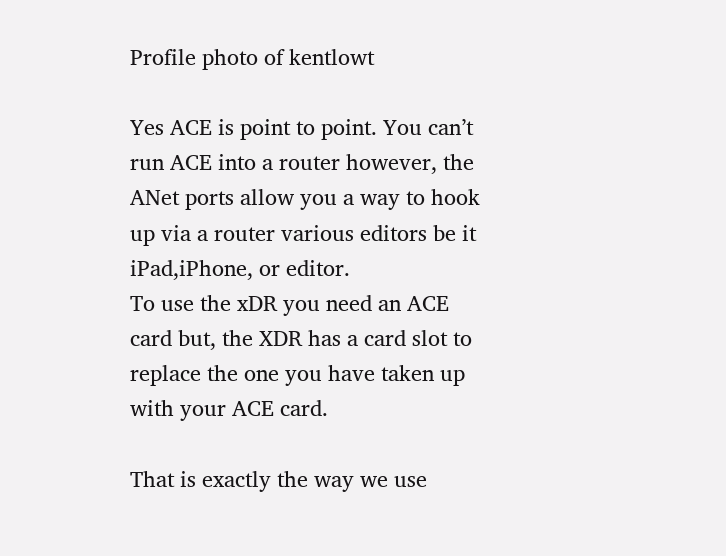Profile photo of kentlowt

Yes ACE is point to point. You can’t run ACE into a router however, the ANet ports allow you a way to hook up via a router various editors be it iPad,iPhone, or editor.
To use the xDR you need an ACE card but, the XDR has a card slot to replace the one you have taken up with your ACE card.

That is exactly the way we use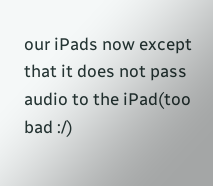our iPads now except that it does not pass audio to the iPad(too bad :/)